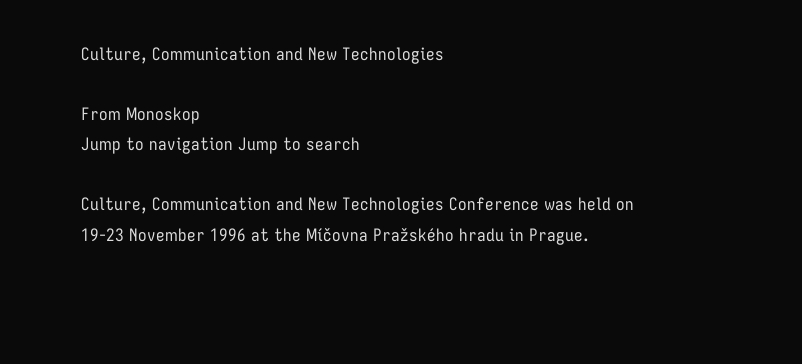Culture, Communication and New Technologies

From Monoskop
Jump to navigation Jump to search

Culture, Communication and New Technologies Conference was held on 19-23 November 1996 at the Míčovna Pražského hradu in Prague.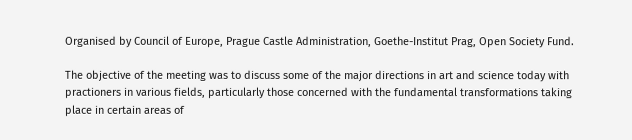Organised by Council of Europe, Prague Castle Administration, Goethe-Institut Prag, Open Society Fund.

The objective of the meeting was to discuss some of the major directions in art and science today with practioners in various fields, particularly those concerned with the fundamental transformations taking place in certain areas of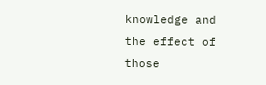knowledge and the effect of those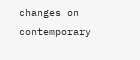changes on contemporary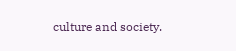culture and society.